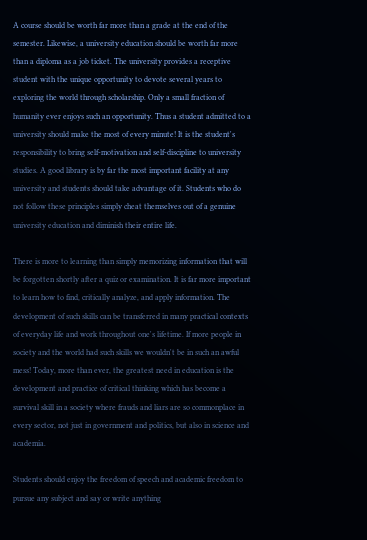A course should be worth far more than a grade at the end of the semester. Likewise, a university education should be worth far more than a diploma as a job ticket. The university provides a receptive student with the unique opportunity to devote several years to exploring the world through scholarship. Only a small fraction of humanity ever enjoys such an opportunity. Thus a student admitted to a university should make the most of every minute! It is the student's responsibility to bring self-motivation and self-discipline to university studies. A good library is by far the most important facility at any university and students should take advantage of it. Students who do not follow these principles simply cheat themselves out of a genuine university education and diminish their entire life.

There is more to learning than simply memorizing information that will be forgotten shortly after a quiz or examination. It is far more important to learn how to find, critically analyze, and apply information. The development of such skills can be transferred in many practical contexts of everyday life and work throughout one's lifetime. If more people in society and the world had such skills we wouldn't be in such an awful mess! Today, more than ever, the greatest need in education is the development and practice of critical thinking which has become a survival skill in a society where frauds and liars are so commonplace in every sector, not just in government and politics, but also in science and academia.

Students should enjoy the freedom of speech and academic freedom to pursue any subject and say or write anything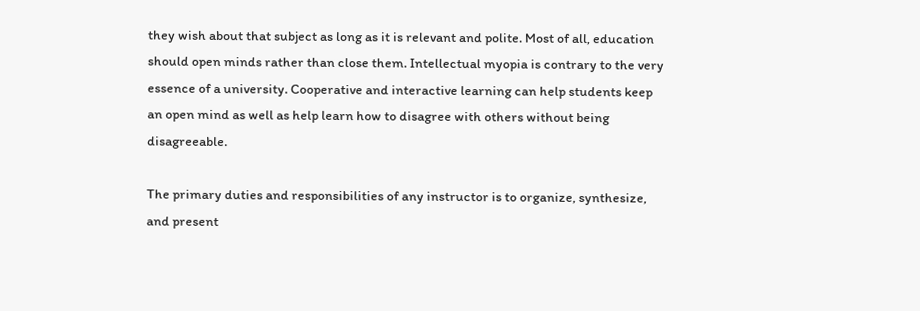they wish about that subject as long as it is relevant and polite. Most of all, education should open minds rather than close them. Intellectual myopia is contrary to the very essence of a university. Cooperative and interactive learning can help students keep an open mind as well as help learn how to disagree with others without being disagreeable.

The primary duties and responsibilities of any instructor is to organize, synthesize, and present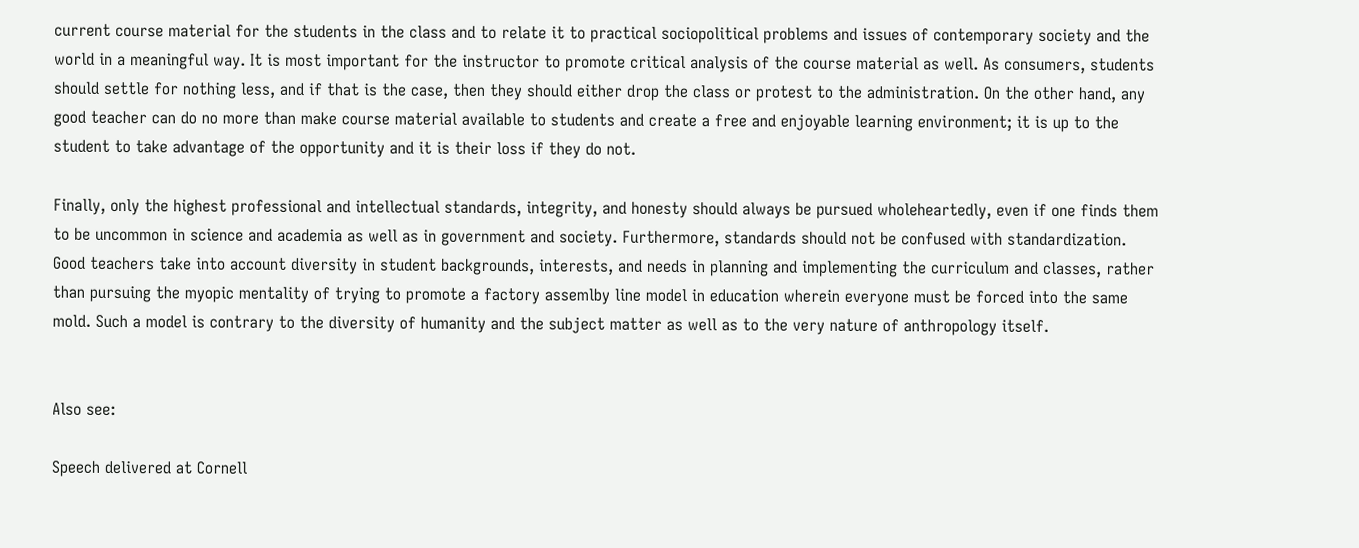current course material for the students in the class and to relate it to practical sociopolitical problems and issues of contemporary society and the world in a meaningful way. It is most important for the instructor to promote critical analysis of the course material as well. As consumers, students should settle for nothing less, and if that is the case, then they should either drop the class or protest to the administration. On the other hand, any good teacher can do no more than make course material available to students and create a free and enjoyable learning environment; it is up to the student to take advantage of the opportunity and it is their loss if they do not.

Finally, only the highest professional and intellectual standards, integrity, and honesty should always be pursued wholeheartedly, even if one finds them to be uncommon in science and academia as well as in government and society. Furthermore, standards should not be confused with standardization. Good teachers take into account diversity in student backgrounds, interests, and needs in planning and implementing the curriculum and classes, rather than pursuing the myopic mentality of trying to promote a factory assemlby line model in education wherein everyone must be forced into the same mold. Such a model is contrary to the diversity of humanity and the subject matter as well as to the very nature of anthropology itself.


Also see:

Speech delivered at Cornell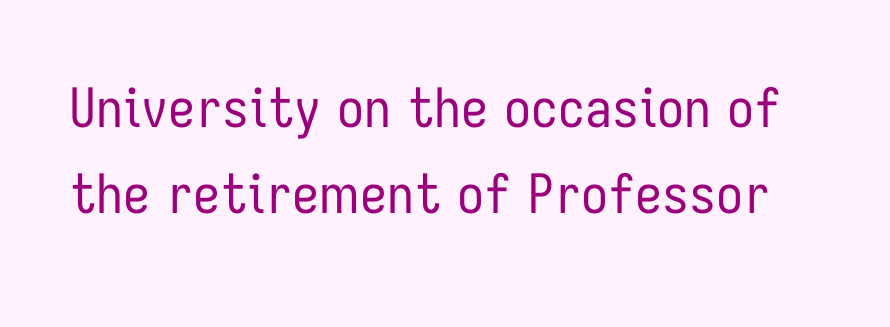University on the occasion of the retirement of Professor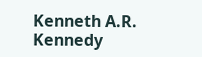Kenneth A.R. Kennedy